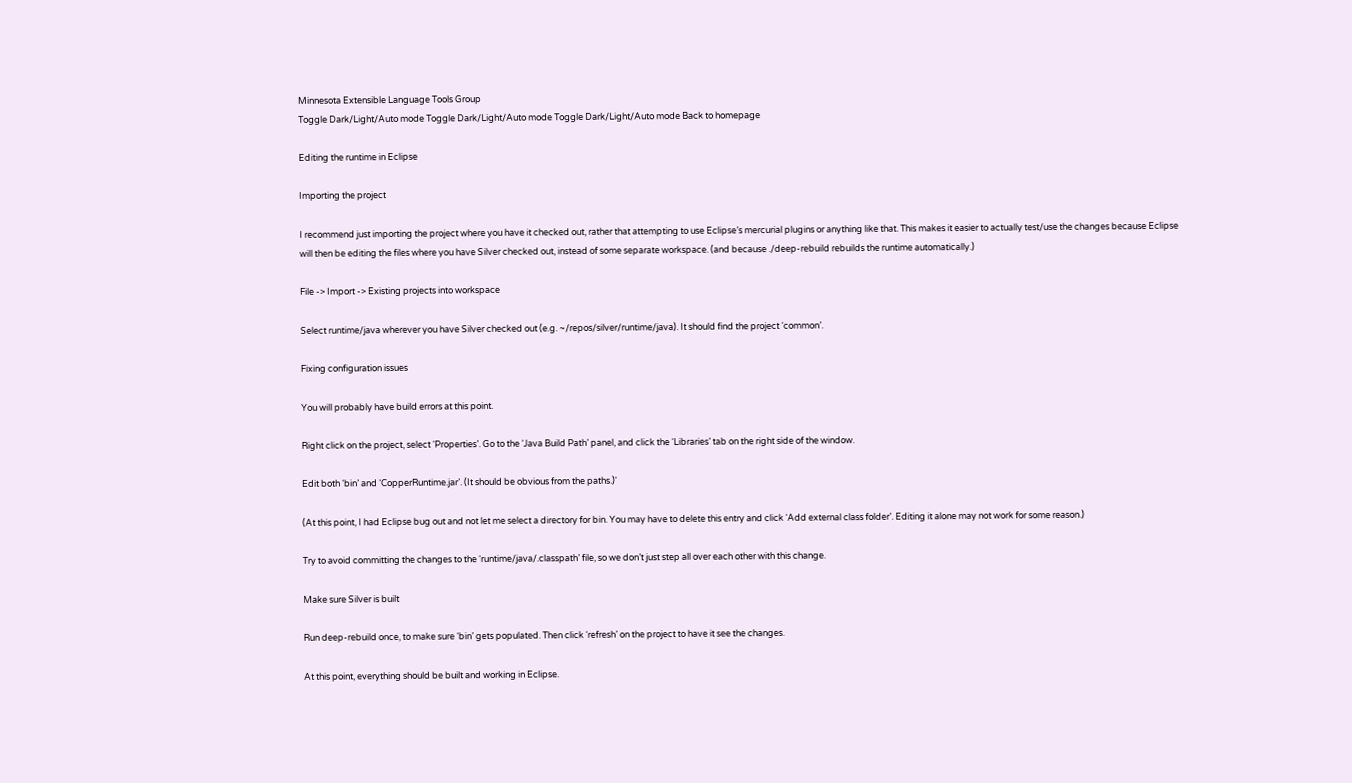Minnesota Extensible Language Tools Group
Toggle Dark/Light/Auto mode Toggle Dark/Light/Auto mode Toggle Dark/Light/Auto mode Back to homepage

Editing the runtime in Eclipse

Importing the project

I recommend just importing the project where you have it checked out, rather that attempting to use Eclipse’s mercurial plugins or anything like that. This makes it easier to actually test/use the changes because Eclipse will then be editing the files where you have Silver checked out, instead of some separate workspace. (and because ./deep-rebuild rebuilds the runtime automatically.)

File -> Import -> Existing projects into workspace

Select runtime/java wherever you have Silver checked out (e.g. ~/repos/silver/runtime/java). It should find the project ‘common’.

Fixing configuration issues

You will probably have build errors at this point.

Right click on the project, select ‘Properties’. Go to the ‘Java Build Path’ panel, and click the ‘Libraries’ tab on the right side of the window.

Edit both ‘bin’ and ‘CopperRuntime.jar’. (It should be obvious from the paths.)'

(At this point, I had Eclipse bug out and not let me select a directory for bin. You may have to delete this entry and click ‘Add external class folder’. Editing it alone may not work for some reason.)

Try to avoid committing the changes to the ‘runtime/java/.classpath’ file, so we don’t just step all over each other with this change.

Make sure Silver is built

Run deep-rebuild once, to make sure ‘bin’ gets populated. Then click ‘refresh’ on the project to have it see the changes.

At this point, everything should be built and working in Eclipse.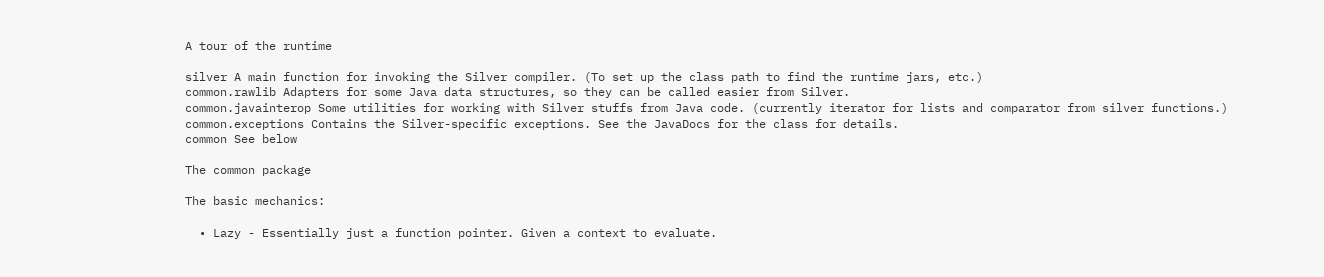A tour of the runtime

silver A main function for invoking the Silver compiler. (To set up the class path to find the runtime jars, etc.)
common.rawlib Adapters for some Java data structures, so they can be called easier from Silver.
common.javainterop Some utilities for working with Silver stuffs from Java code. (currently iterator for lists and comparator from silver functions.)
common.exceptions Contains the Silver-specific exceptions. See the JavaDocs for the class for details.
common See below

The common package

The basic mechanics:

  • Lazy - Essentially just a function pointer. Given a context to evaluate.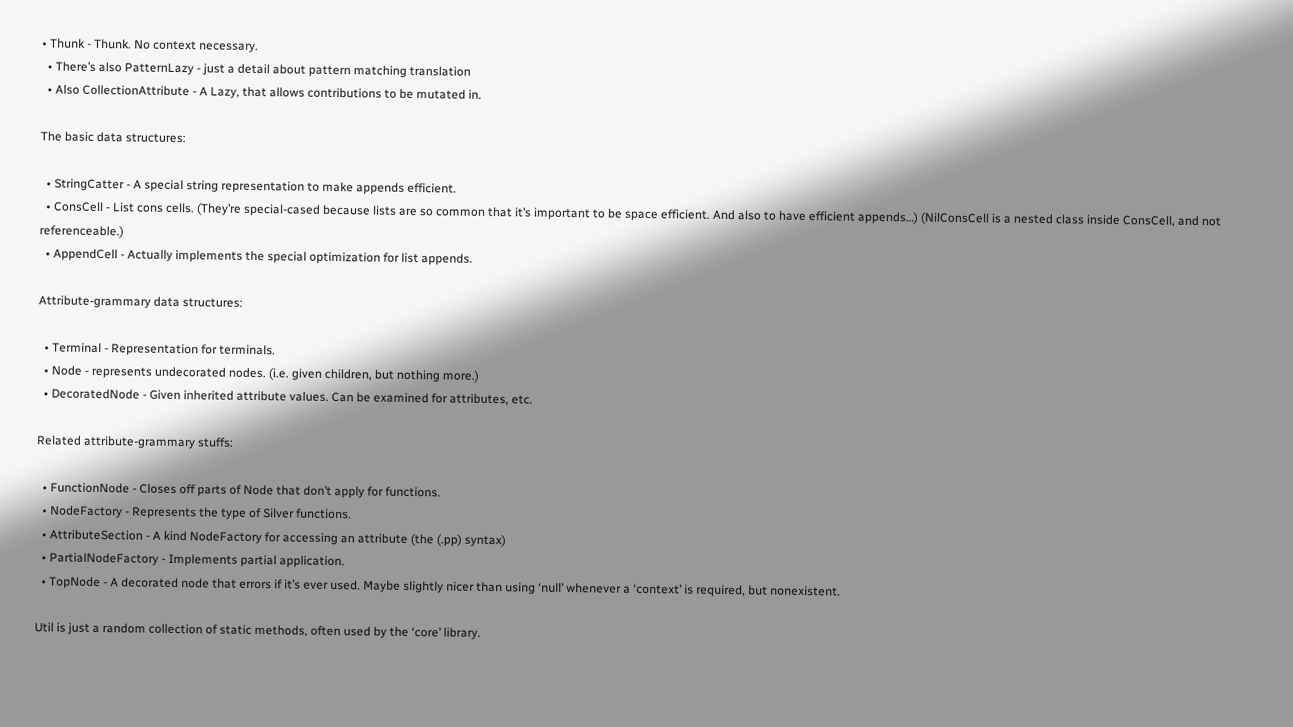• Thunk - Thunk. No context necessary.
  • There’s also PatternLazy - just a detail about pattern matching translation
  • Also CollectionAttribute - A Lazy, that allows contributions to be mutated in.

The basic data structures:

  • StringCatter - A special string representation to make appends efficient.
  • ConsCell - List cons cells. (They’re special-cased because lists are so common that it’s important to be space efficient. And also to have efficient appends…) (NilConsCell is a nested class inside ConsCell, and not referenceable.)
  • AppendCell - Actually implements the special optimization for list appends.

Attribute-grammary data structures:

  • Terminal - Representation for terminals.
  • Node - represents undecorated nodes. (i.e. given children, but nothing more.)
  • DecoratedNode - Given inherited attribute values. Can be examined for attributes, etc.

Related attribute-grammary stuffs:

  • FunctionNode - Closes off parts of Node that don’t apply for functions.
  • NodeFactory - Represents the type of Silver functions.
  • AttributeSection - A kind NodeFactory for accessing an attribute (the (.pp) syntax)
  • PartialNodeFactory - Implements partial application.
  • TopNode - A decorated node that errors if it’s ever used. Maybe slightly nicer than using ‘null’ whenever a ‘context’ is required, but nonexistent.

Util is just a random collection of static methods, often used by the ‘core’ library.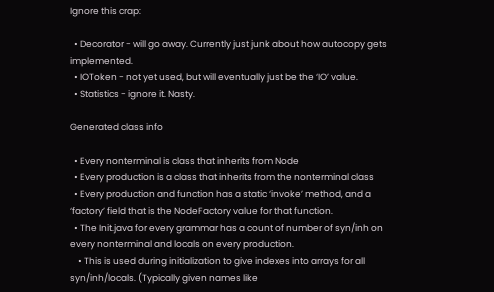Ignore this crap:

  • Decorator - will go away. Currently just junk about how autocopy gets implemented.
  • IOToken - not yet used, but will eventually just be the ‘IO’ value.
  • Statistics - ignore it. Nasty.

Generated class info

  • Every nonterminal is class that inherits from Node
  • Every production is a class that inherits from the nonterminal class
  • Every production and function has a static ‘invoke’ method, and a ‘factory’ field that is the NodeFactory value for that function.
  • The Init.java for every grammar has a count of number of syn/inh on every nonterminal and locals on every production.
    • This is used during initialization to give indexes into arrays for all syn/inh/locals. (Typically given names like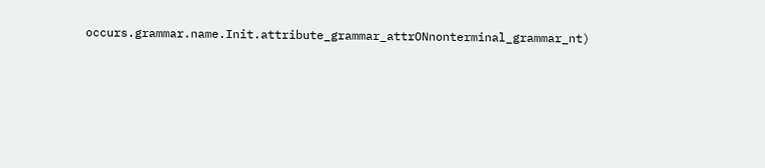occurs.grammar.name.Init.attribute_grammar_attrONnonterminal_grammar_nt)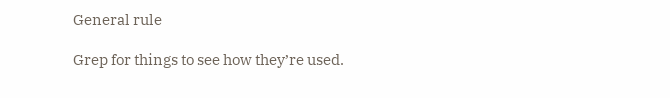General rule

Grep for things to see how they’re used.